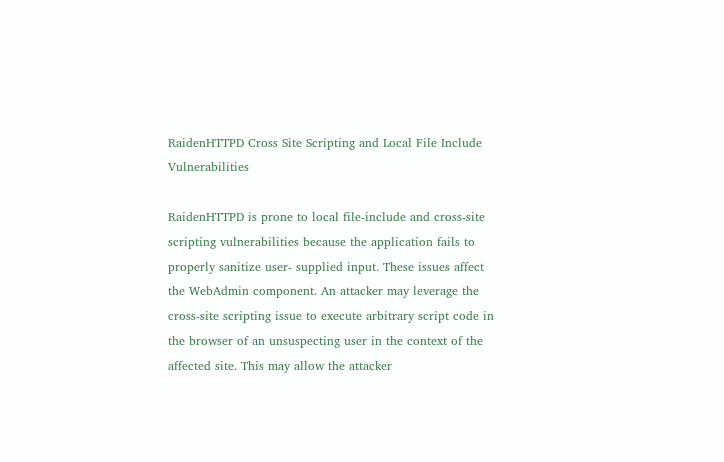RaidenHTTPD Cross Site Scripting and Local File Include Vulnerabilities

RaidenHTTPD is prone to local file-include and cross-site scripting vulnerabilities because the application fails to properly sanitize user- supplied input. These issues affect the WebAdmin component. An attacker may leverage the cross-site scripting issue to execute arbitrary script code in the browser of an unsuspecting user in the context of the affected site. This may allow the attacker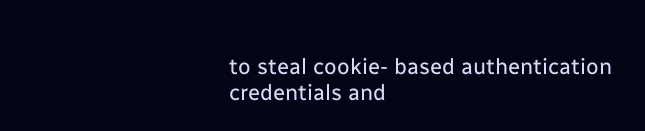to steal cookie- based authentication credentials and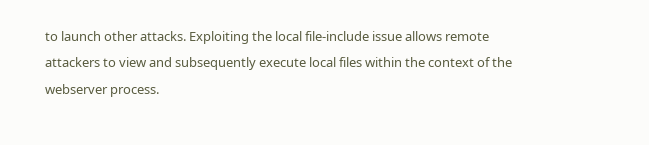to launch other attacks. Exploiting the local file-include issue allows remote attackers to view and subsequently execute local files within the context of the webserver process.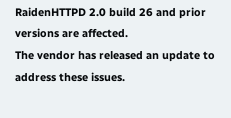RaidenHTTPD 2.0 build 26 and prior versions are affected.
The vendor has released an update to address these issues.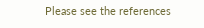Please see the references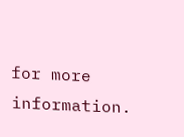for more information.